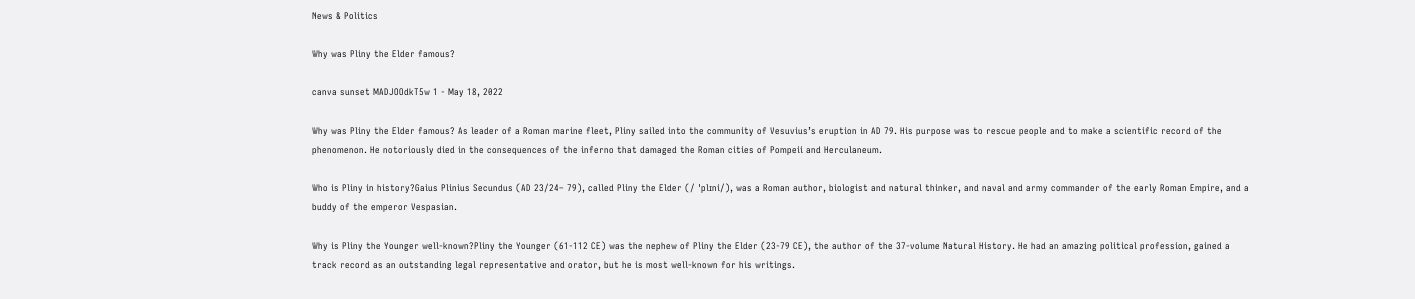News & Politics

Why was Pliny the Elder famous?

canva sunset MADJOOdkT5w 1 - May 18, 2022

Why was Pliny the Elder famous? As leader of a Roman marine fleet, Pliny sailed into the community of Vesuvius’s eruption in AD 79. His purpose was to rescue people and to make a scientific record of the phenomenon. He notoriously died in the consequences of the inferno that damaged the Roman cities of Pompeii and Herculaneum.

Who is Pliny in history?Gaius Plinius Secundus (AD 23/24– 79), called Pliny the Elder (/ ˈplɪni/), was a Roman author, biologist and natural thinker, and naval and army commander of the early Roman Empire, and a buddy of the emperor Vespasian.

Why is Pliny the Younger well-known?Pliny the Younger (61-112 CE) was the nephew of Pliny the Elder (23-79 CE), the author of the 37-volume Natural History. He had an amazing political profession, gained a track record as an outstanding legal representative and orator, but he is most well-known for his writings.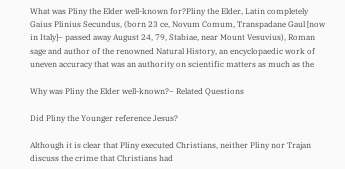What was Pliny the Elder well-known for?Pliny the Elder, Latin completely Gaius Plinius Secundus, (born 23 ce, Novum Comum, Transpadane Gaul [now in Italy]– passed away August 24, 79, Stabiae, near Mount Vesuvius), Roman sage and author of the renowned Natural History, an encyclopaedic work of uneven accuracy that was an authority on scientific matters as much as the

Why was Pliny the Elder well-known?– Related Questions

Did Pliny the Younger reference Jesus?

Although it is clear that Pliny executed Christians, neither Pliny nor Trajan discuss the crime that Christians had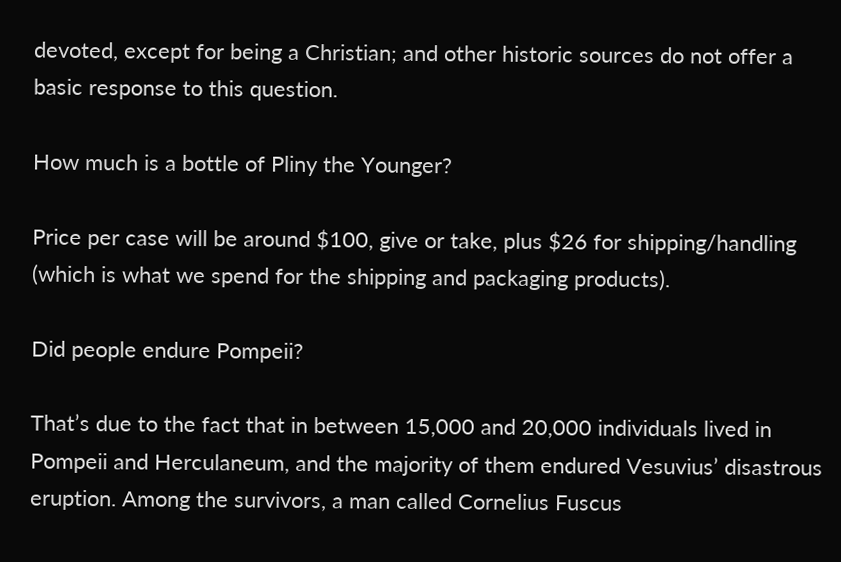devoted, except for being a Christian; and other historic sources do not offer a basic response to this question.

How much is a bottle of Pliny the Younger?

Price per case will be around $100, give or take, plus $26 for shipping/handling (which is what we spend for the shipping and packaging products).

Did people endure Pompeii?

That’s due to the fact that in between 15,000 and 20,000 individuals lived in Pompeii and Herculaneum, and the majority of them endured Vesuvius’ disastrous eruption. Among the survivors, a man called Cornelius Fuscus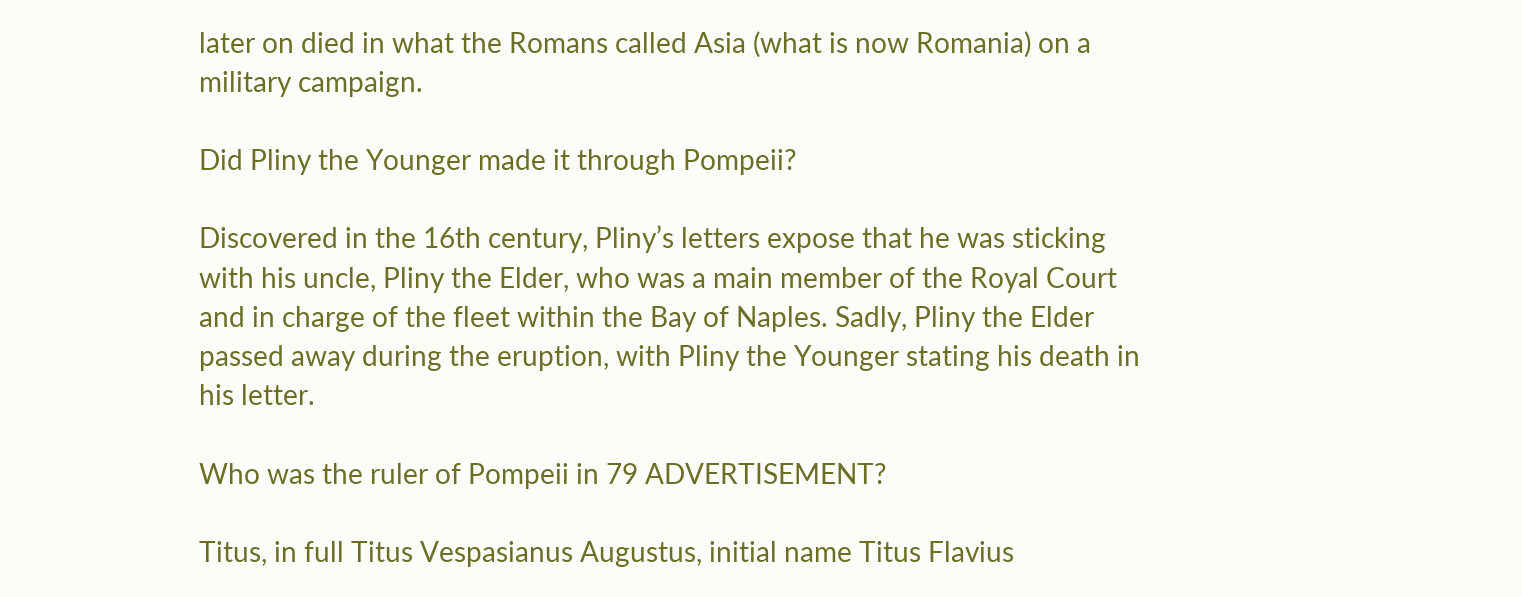later on died in what the Romans called Asia (what is now Romania) on a military campaign.

Did Pliny the Younger made it through Pompeii?

Discovered in the 16th century, Pliny’s letters expose that he was sticking with his uncle, Pliny the Elder, who was a main member of the Royal Court and in charge of the fleet within the Bay of Naples. Sadly, Pliny the Elder passed away during the eruption, with Pliny the Younger stating his death in his letter.

Who was the ruler of Pompeii in 79 ADVERTISEMENT?

Titus, in full Titus Vespasianus Augustus, initial name Titus Flavius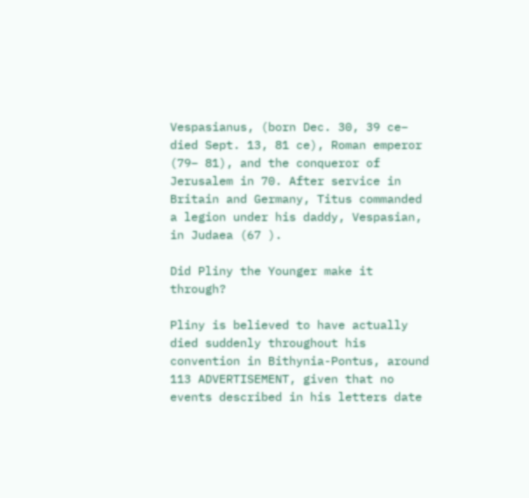Vespasianus, (born Dec. 30, 39 ce– died Sept. 13, 81 ce), Roman emperor (79– 81), and the conqueror of Jerusalem in 70. After service in Britain and Germany, Titus commanded a legion under his daddy, Vespasian, in Judaea (67 ).

Did Pliny the Younger make it through?

Pliny is believed to have actually died suddenly throughout his convention in Bithynia-Pontus, around 113 ADVERTISEMENT, given that no events described in his letters date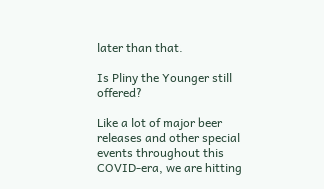later than that.

Is Pliny the Younger still offered?

Like a lot of major beer releases and other special events throughout this COVID-era, we are hitting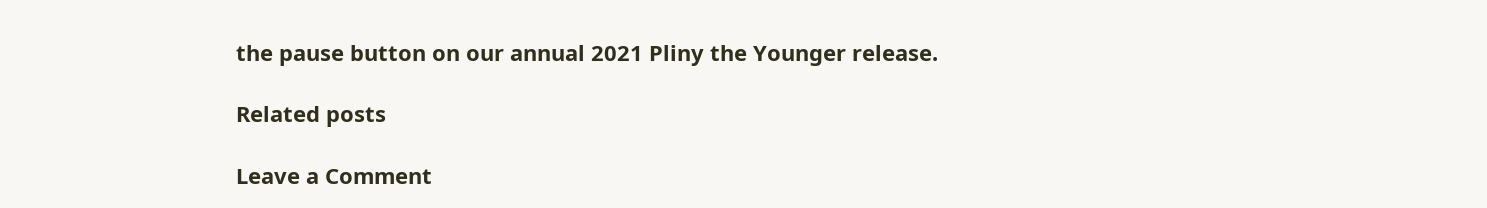the pause button on our annual 2021 Pliny the Younger release.

Related posts

Leave a Comment